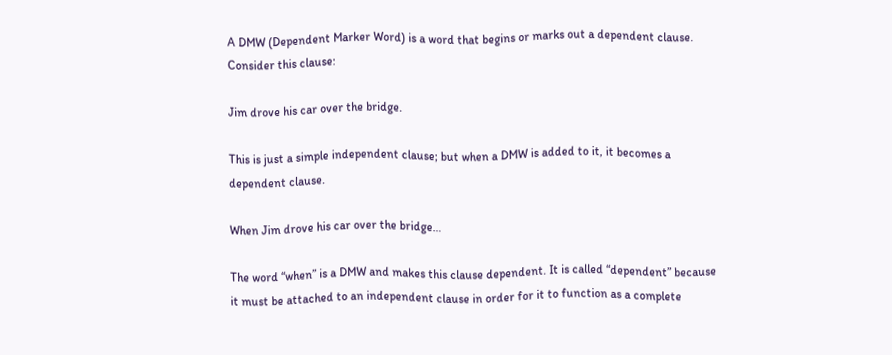A DMW (Dependent Marker Word) is a word that begins or marks out a dependent clause.  Consider this clause:

Jim drove his car over the bridge.

This is just a simple independent clause; but when a DMW is added to it, it becomes a dependent clause.

When Jim drove his car over the bridge…

The word “when” is a DMW and makes this clause dependent. It is called “dependent” because it must be attached to an independent clause in order for it to function as a complete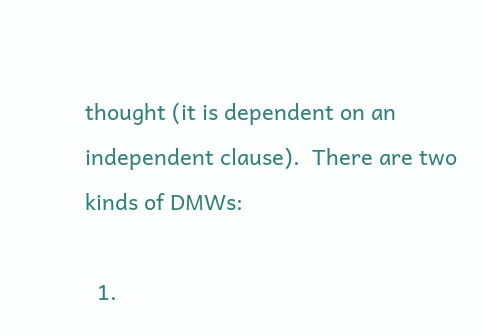thought (it is dependent on an independent clause).  There are two kinds of DMWs:

  1.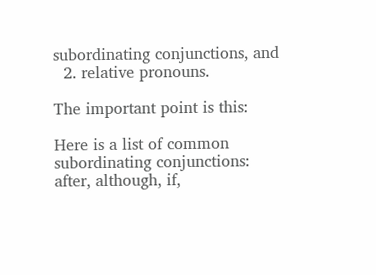subordinating conjunctions, and
  2. relative pronouns.

The important point is this:

Here is a list of common subordinating conjunctions:
after, although, if,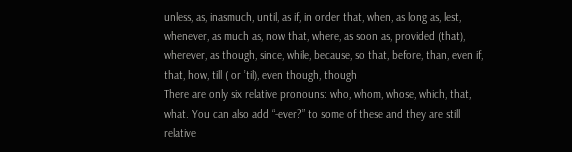unless, as, inasmuch, until, as if, in order that, when, as long as, lest, whenever, as much as, now that, where, as soon as, provided (that), wherever, as though, since, while, because, so that, before, than, even if, that, how, till ( or ’til), even though, though
There are only six relative pronouns: who, whom, whose, which, that, what. You can also add “-ever?” to some of these and they are still relative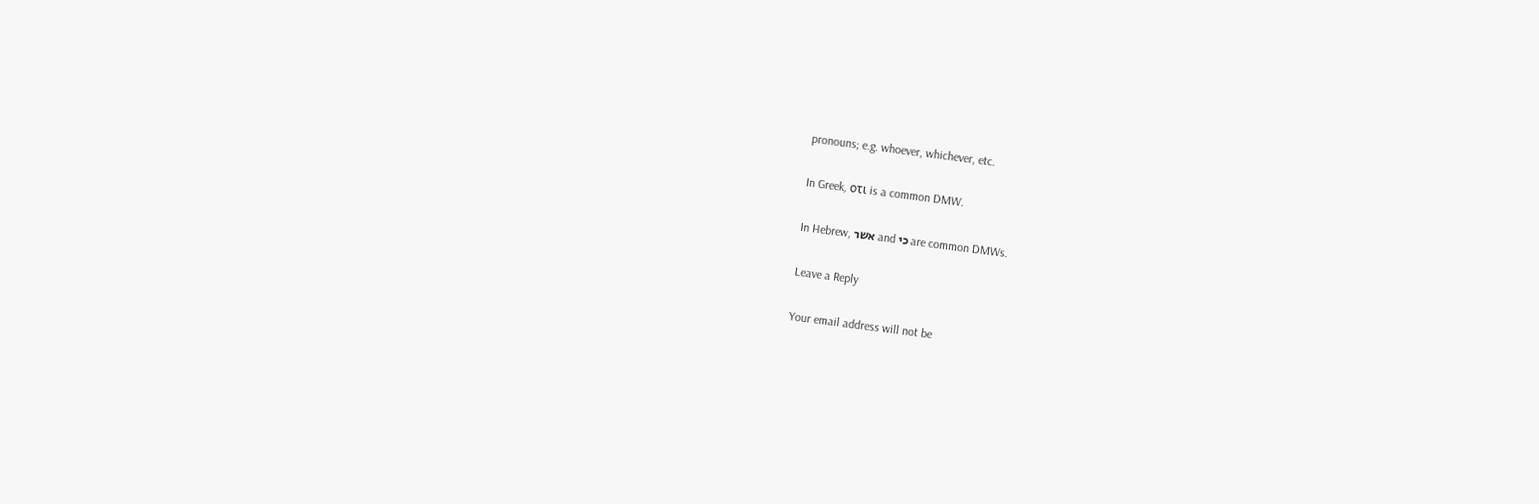pronouns; e.g. whoever, whichever, etc.

In Greek, οτι is a common DMW.

In Hebrew, אשר and כי are common DMWs.

Leave a Reply

Your email address will not be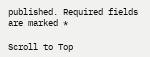published. Required fields are marked *

Scroll to Top